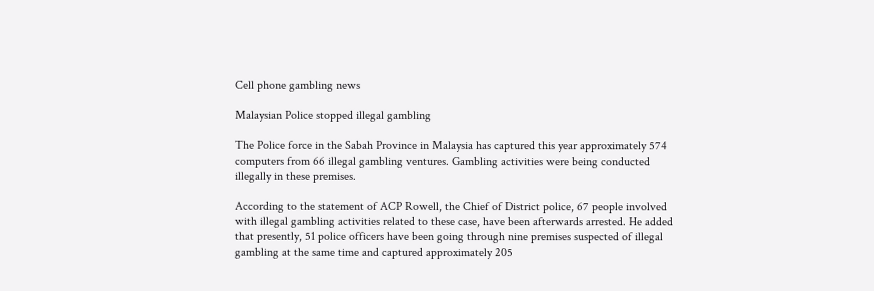Cell phone gambling news

Malaysian Police stopped illegal gambling

The Police force in the Sabah Province in Malaysia has captured this year approximately 574 computers from 66 illegal gambling ventures. Gambling activities were being conducted illegally in these premises.

According to the statement of ACP Rowell, the Chief of District police, 67 people involved with illegal gambling activities related to these case, have been afterwards arrested. He added that presently, 51 police officers have been going through nine premises suspected of illegal gambling at the same time and captured approximately 205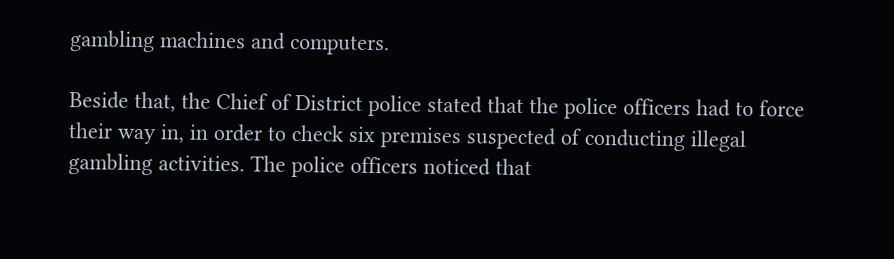gambling machines and computers.

Beside that, the Chief of District police stated that the police officers had to force their way in, in order to check six premises suspected of conducting illegal gambling activities. The police officers noticed that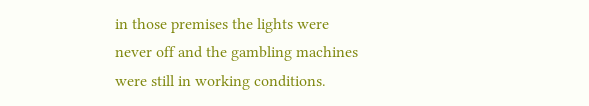in those premises the lights were never off and the gambling machines were still in working conditions.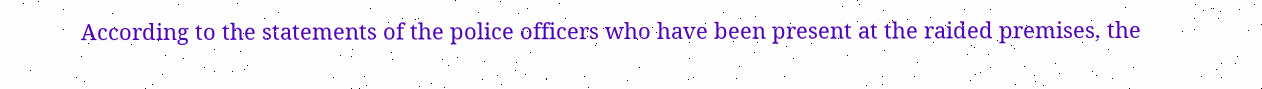According to the statements of the police officers who have been present at the raided premises, the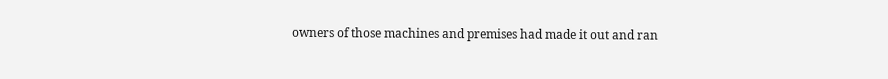owners of those machines and premises had made it out and ran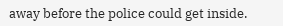away before the police could get inside.